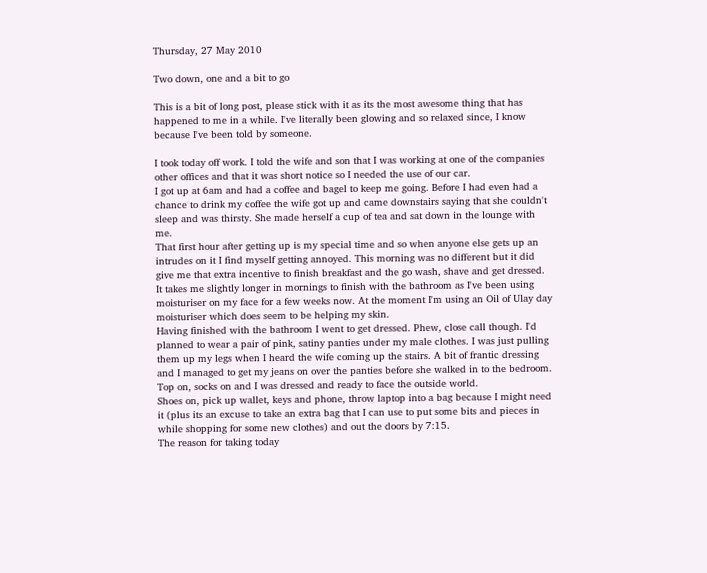Thursday, 27 May 2010

Two down, one and a bit to go

This is a bit of long post, please stick with it as its the most awesome thing that has happened to me in a while. I've literally been glowing and so relaxed since, I know because I've been told by someone.

I took today off work. I told the wife and son that I was working at one of the companies other offices and that it was short notice so I needed the use of our car.
I got up at 6am and had a coffee and bagel to keep me going. Before I had even had a chance to drink my coffee the wife got up and came downstairs saying that she couldn't sleep and was thirsty. She made herself a cup of tea and sat down in the lounge with me.
That first hour after getting up is my special time and so when anyone else gets up an intrudes on it I find myself getting annoyed. This morning was no different but it did give me that extra incentive to finish breakfast and the go wash, shave and get dressed.
It takes me slightly longer in mornings to finish with the bathroom as I've been using moisturiser on my face for a few weeks now. At the moment I'm using an Oil of Ulay day moisturiser which does seem to be helping my skin.
Having finished with the bathroom I went to get dressed. Phew, close call though. I'd planned to wear a pair of pink, satiny panties under my male clothes. I was just pulling them up my legs when I heard the wife coming up the stairs. A bit of frantic dressing and I managed to get my jeans on over the panties before she walked in to the bedroom. Top on, socks on and I was dressed and ready to face the outside world.
Shoes on, pick up wallet, keys and phone, throw laptop into a bag because I might need it (plus its an excuse to take an extra bag that I can use to put some bits and pieces in while shopping for some new clothes) and out the doors by 7:15.
The reason for taking today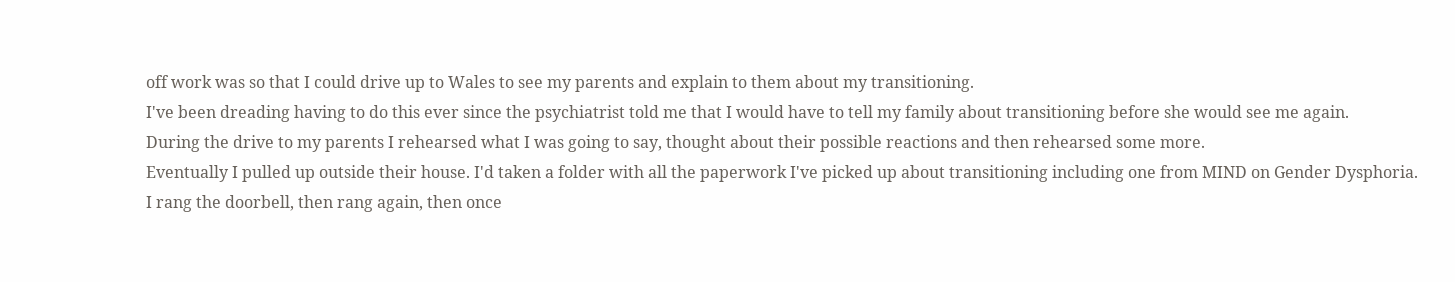off work was so that I could drive up to Wales to see my parents and explain to them about my transitioning.
I've been dreading having to do this ever since the psychiatrist told me that I would have to tell my family about transitioning before she would see me again.
During the drive to my parents I rehearsed what I was going to say, thought about their possible reactions and then rehearsed some more.
Eventually I pulled up outside their house. I'd taken a folder with all the paperwork I've picked up about transitioning including one from MIND on Gender Dysphoria.
I rang the doorbell, then rang again, then once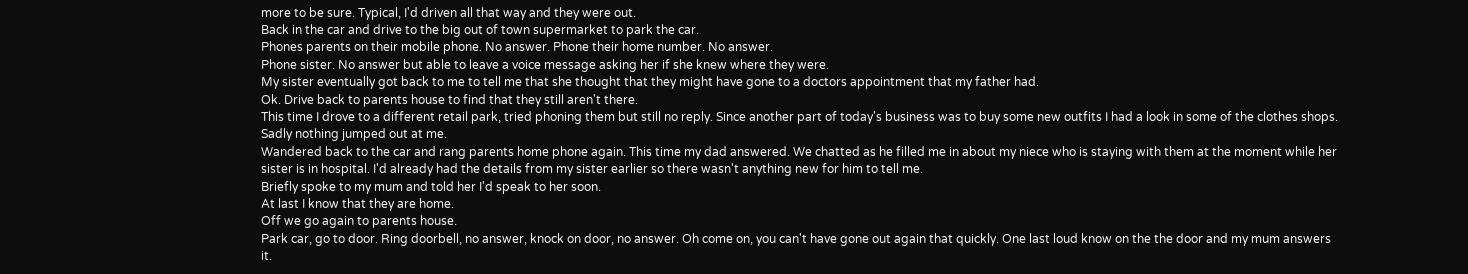more to be sure. Typical, I'd driven all that way and they were out.
Back in the car and drive to the big out of town supermarket to park the car.
Phones parents on their mobile phone. No answer. Phone their home number. No answer.
Phone sister. No answer but able to leave a voice message asking her if she knew where they were.
My sister eventually got back to me to tell me that she thought that they might have gone to a doctors appointment that my father had.
Ok. Drive back to parents house to find that they still aren't there.
This time I drove to a different retail park, tried phoning them but still no reply. Since another part of today's business was to buy some new outfits I had a look in some of the clothes shops. Sadly nothing jumped out at me.
Wandered back to the car and rang parents home phone again. This time my dad answered. We chatted as he filled me in about my niece who is staying with them at the moment while her sister is in hospital. I'd already had the details from my sister earlier so there wasn't anything new for him to tell me.
Briefly spoke to my mum and told her I'd speak to her soon.
At last I know that they are home.
Off we go again to parents house.
Park car, go to door. Ring doorbell, no answer, knock on door, no answer. Oh come on, you can't have gone out again that quickly. One last loud know on the the door and my mum answers it.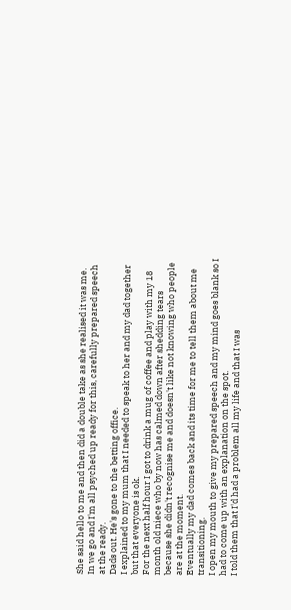She said hello to me and then did a double take as she realised it was me.
In we go and I'm all psyched up ready for this, carefully prepared speech at the ready.
Dads out. He's gone to the betting office.
I explained to my mum that I needed to speak to her and my dad together but that everyone is ok.
For the next half hour I got to drink a mug of coffee and play with my 18 month old niece who by now has calmed down after shedding tears because she didn't recognise me and doesn't like not knowing who people are at the moment.
Eventually my dad comes back and its time for me to tell them about me transitioning.
I open my mouth to give my prepared speech and my mind goes blank so I had to come up with an explanation on the spot.
I told them that I'd had a problem all my life and that I was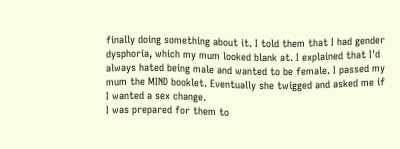finally doing something about it. I told them that I had gender dysphoria, which my mum looked blank at. I explained that I'd always hated being male and wanted to be female. I passed my mum the MIND booklet. Eventually she twigged and asked me if I wanted a sex change.
I was prepared for them to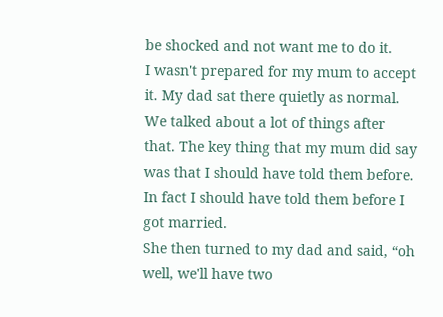be shocked and not want me to do it.
I wasn't prepared for my mum to accept it. My dad sat there quietly as normal.
We talked about a lot of things after that. The key thing that my mum did say was that I should have told them before. In fact I should have told them before I got married.
She then turned to my dad and said, “oh well, we'll have two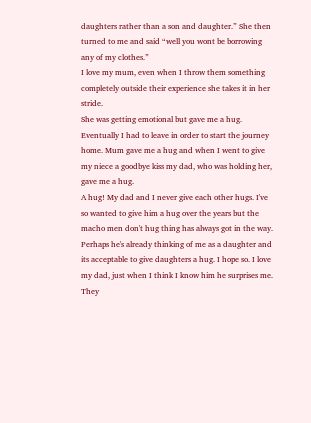daughters rather than a son and daughter.” She then turned to me and said “well you wont be borrowing any of my clothes.”
I love my mum, even when I throw them something completely outside their experience she takes it in her stride.
She was getting emotional but gave me a hug.
Eventually I had to leave in order to start the journey home. Mum gave me a hug and when I went to give my niece a goodbye kiss my dad, who was holding her, gave me a hug.
A hug! My dad and I never give each other hugs. I've so wanted to give him a hug over the years but the macho men don't hug thing has always got in the way. Perhaps he's already thinking of me as a daughter and its acceptable to give daughters a hug. I hope so. I love my dad, just when I think I know him he surprises me.
They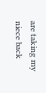are taking my niece back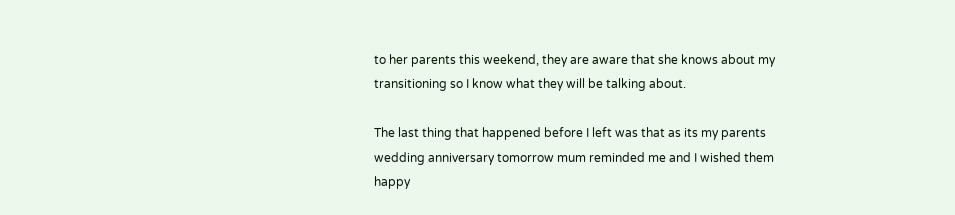to her parents this weekend, they are aware that she knows about my transitioning so I know what they will be talking about.

The last thing that happened before I left was that as its my parents wedding anniversary tomorrow mum reminded me and I wished them happy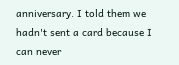anniversary. I told them we hadn't sent a card because I can never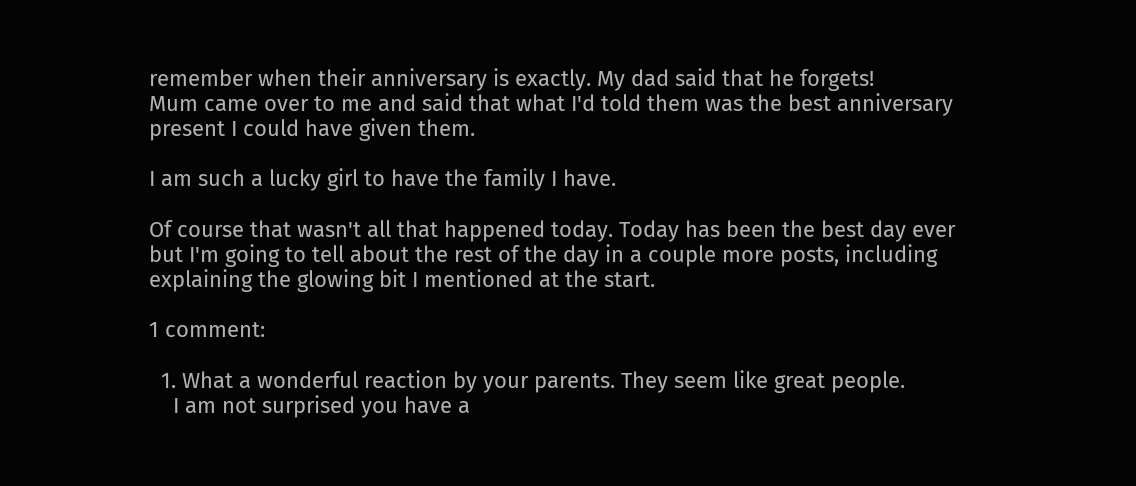remember when their anniversary is exactly. My dad said that he forgets!
Mum came over to me and said that what I'd told them was the best anniversary present I could have given them.

I am such a lucky girl to have the family I have.

Of course that wasn't all that happened today. Today has been the best day ever but I'm going to tell about the rest of the day in a couple more posts, including explaining the glowing bit I mentioned at the start.

1 comment:

  1. What a wonderful reaction by your parents. They seem like great people.
    I am not surprised you have a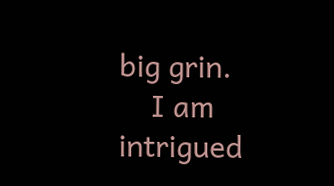big grin.
    I am intrigued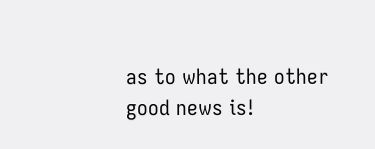as to what the other good news is!